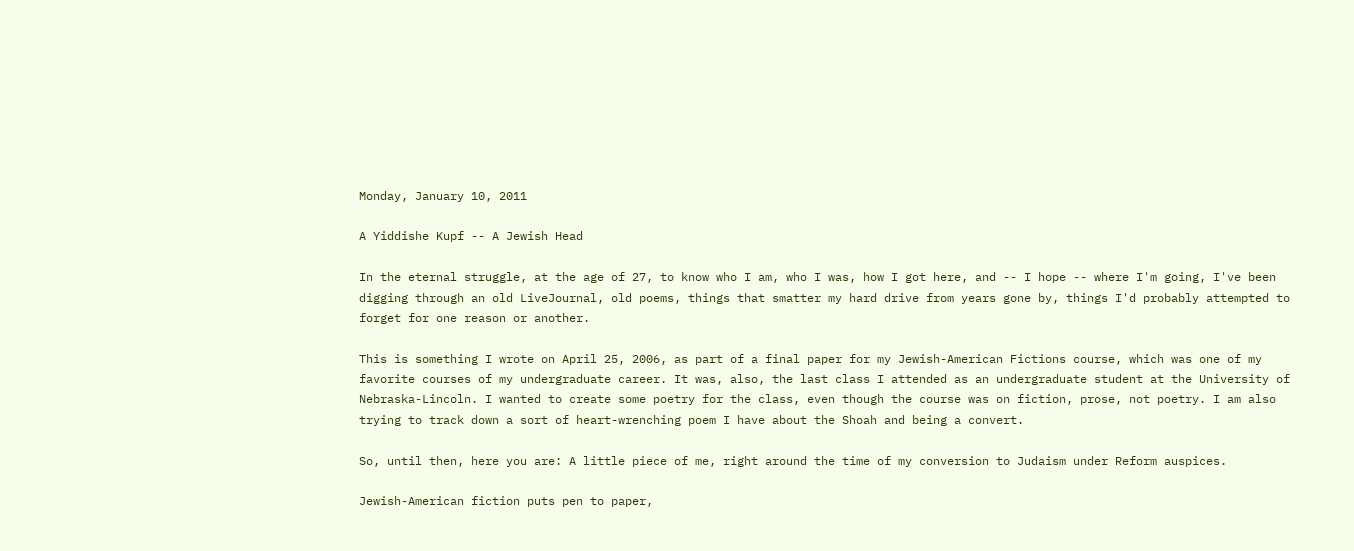Monday, January 10, 2011

A Yiddishe Kupf -- A Jewish Head

In the eternal struggle, at the age of 27, to know who I am, who I was, how I got here, and -- I hope -- where I'm going, I've been digging through an old LiveJournal, old poems, things that smatter my hard drive from years gone by, things I'd probably attempted to forget for one reason or another.

This is something I wrote on April 25, 2006, as part of a final paper for my Jewish-American Fictions course, which was one of my favorite courses of my undergraduate career. It was, also, the last class I attended as an undergraduate student at the University of Nebraska-Lincoln. I wanted to create some poetry for the class, even though the course was on fiction, prose, not poetry. I am also trying to track down a sort of heart-wrenching poem I have about the Shoah and being a convert.

So, until then, here you are: A little piece of me, right around the time of my conversion to Judaism under Reform auspices.

Jewish-American fiction puts pen to paper,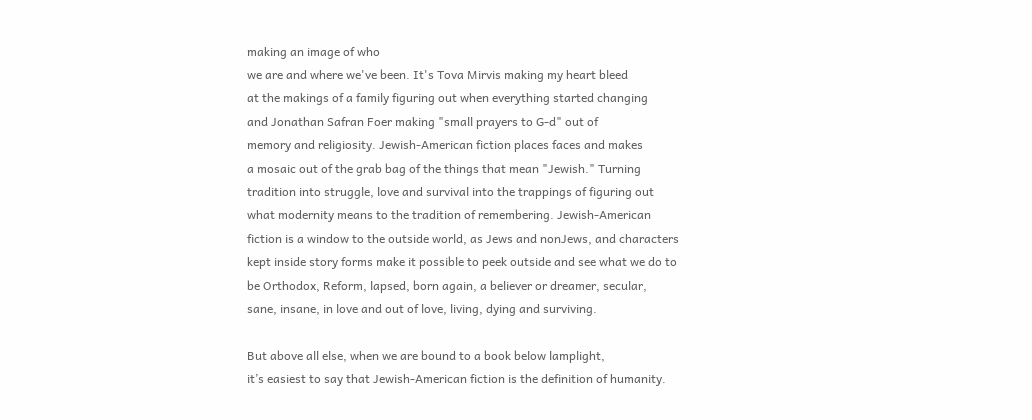making an image of who
we are and where we've been. It's Tova Mirvis making my heart bleed
at the makings of a family figuring out when everything started changing
and Jonathan Safran Foer making "small prayers to G-d" out of
memory and religiosity. Jewish-American fiction places faces and makes
a mosaic out of the grab bag of the things that mean "Jewish." Turning
tradition into struggle, love and survival into the trappings of figuring out
what modernity means to the tradition of remembering. Jewish-American
fiction is a window to the outside world, as Jews and nonJews, and characters
kept inside story forms make it possible to peek outside and see what we do to
be Orthodox, Reform, lapsed, born again, a believer or dreamer, secular,
sane, insane, in love and out of love, living, dying and surviving.

But above all else, when we are bound to a book below lamplight,
it’s easiest to say that Jewish-American fiction is the definition of humanity.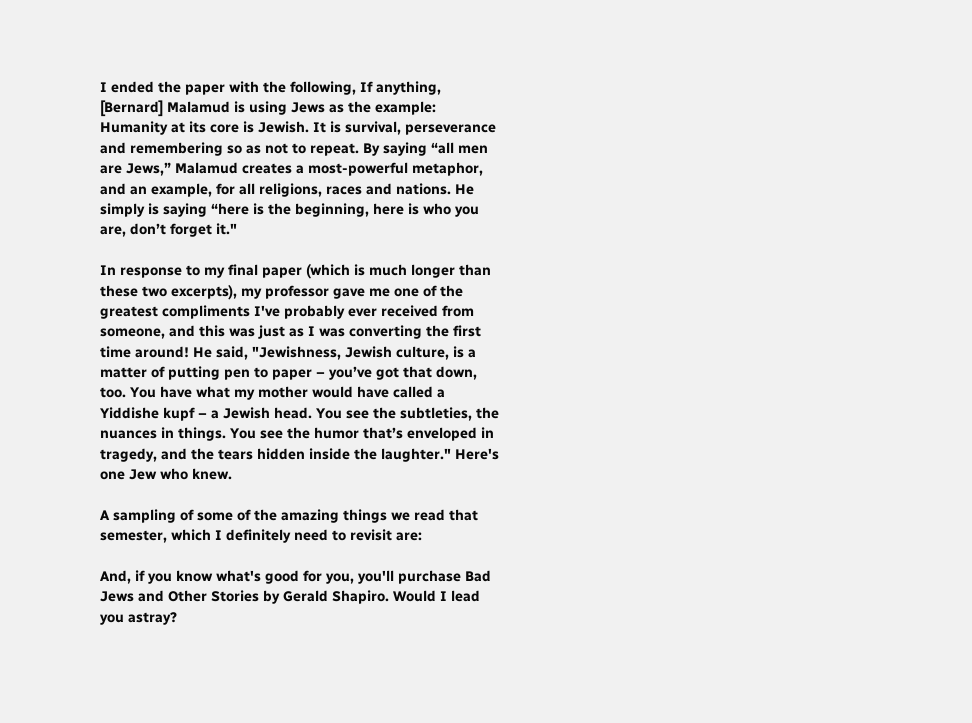I ended the paper with the following, If anything, [Bernard] Malamud is using Jews as the example: Humanity at its core is Jewish. It is survival, perseverance and remembering so as not to repeat. By saying “all men are Jews,” Malamud creates a most-powerful metaphor, and an example, for all religions, races and nations. He simply is saying “here is the beginning, here is who you are, don’t forget it."

In response to my final paper (which is much longer than these two excerpts), my professor gave me one of the greatest compliments I've probably ever received from someone, and this was just as I was converting the first time around! He said, "Jewishness, Jewish culture, is a matter of putting pen to paper – you’ve got that down, too. You have what my mother would have called a Yiddishe kupf – a Jewish head. You see the subtleties, the nuances in things. You see the humor that’s enveloped in tragedy, and the tears hidden inside the laughter." Here's one Jew who knew.

A sampling of some of the amazing things we read that semester, which I definitely need to revisit are:

And, if you know what's good for you, you'll purchase Bad Jews and Other Stories by Gerald Shapiro. Would I lead you astray?